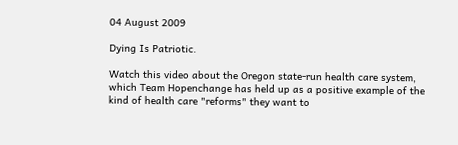04 August 2009

Dying Is Patriotic.

Watch this video about the Oregon state-run health care system, which Team Hopenchange has held up as a positive example of the kind of health care "reforms" they want to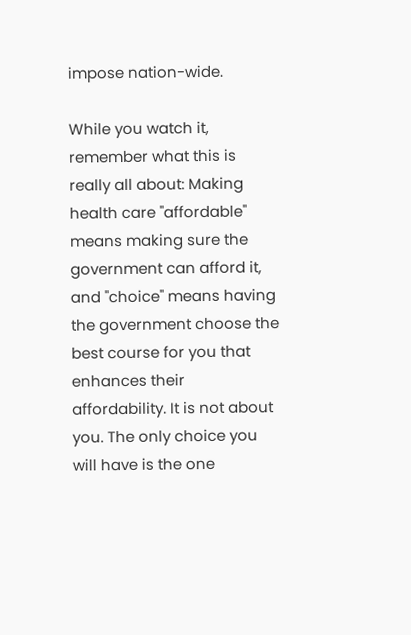impose nation-wide.

While you watch it, remember what this is really all about: Making health care "affordable" means making sure the government can afford it, and "choice" means having the government choose the best course for you that enhances their affordability. It is not about you. The only choice you will have is the one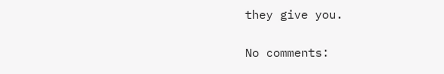they give you.

No comments: